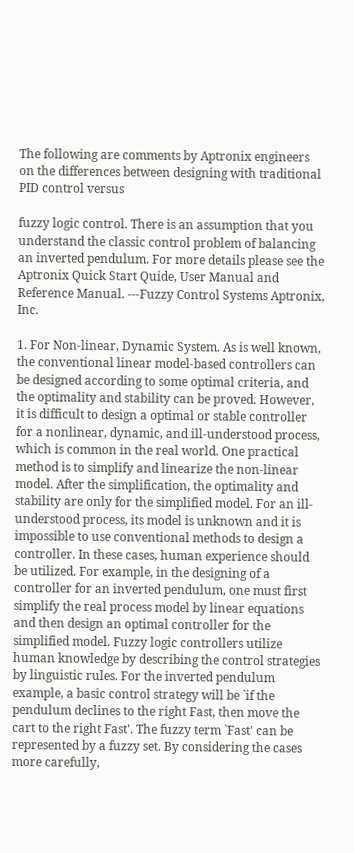The following are comments by Aptronix engineers on the differences between designing with traditional PID control versus

fuzzy logic control. There is an assumption that you understand the classic control problem of balancing an inverted pendulum. For more details please see the Aptronix Quick Start Quide, User Manual and Reference Manual. ---Fuzzy Control Systems Aptronix, Inc.

1. For Non-linear, Dynamic System. As is well known, the conventional linear model-based controllers can be designed according to some optimal criteria, and the optimality and stability can be proved. However, it is difficult to design a optimal or stable controller for a nonlinear, dynamic, and ill-understood process, which is common in the real world. One practical method is to simplify and linearize the non-linear model. After the simplification, the optimality and stability are only for the simplified model. For an ill-understood process, its model is unknown and it is impossible to use conventional methods to design a controller. In these cases, human experience should be utilized. For example, in the designing of a controller for an inverted pendulum, one must first simplify the real process model by linear equations and then design an optimal controller for the simplified model. Fuzzy logic controllers utilize human knowledge by describing the control strategies by linguistic rules. For the inverted pendulum example, a basic control strategy will be `if the pendulum declines to the right Fast, then move the cart to the right Fast'. The fuzzy term `Fast' can be represented by a fuzzy set. By considering the cases more carefully,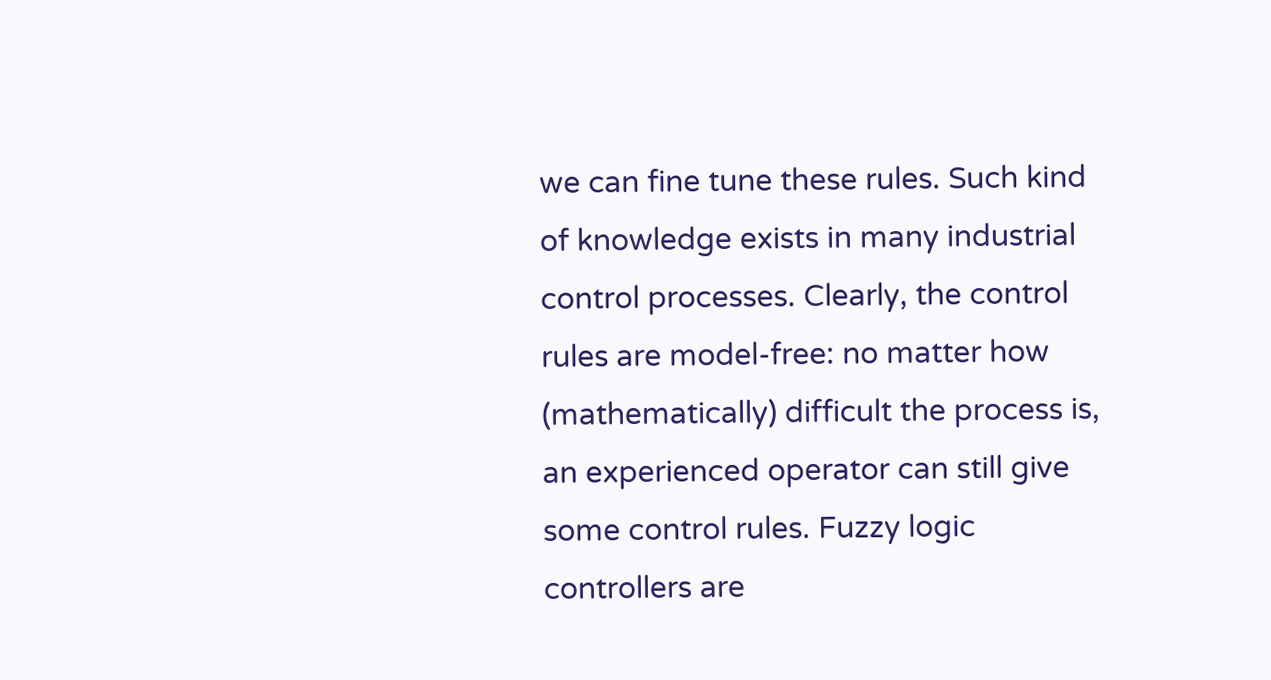we can fine tune these rules. Such kind of knowledge exists in many industrial control processes. Clearly, the control rules are model-free: no matter how (mathematically) difficult the process is, an experienced operator can still give some control rules. Fuzzy logic controllers are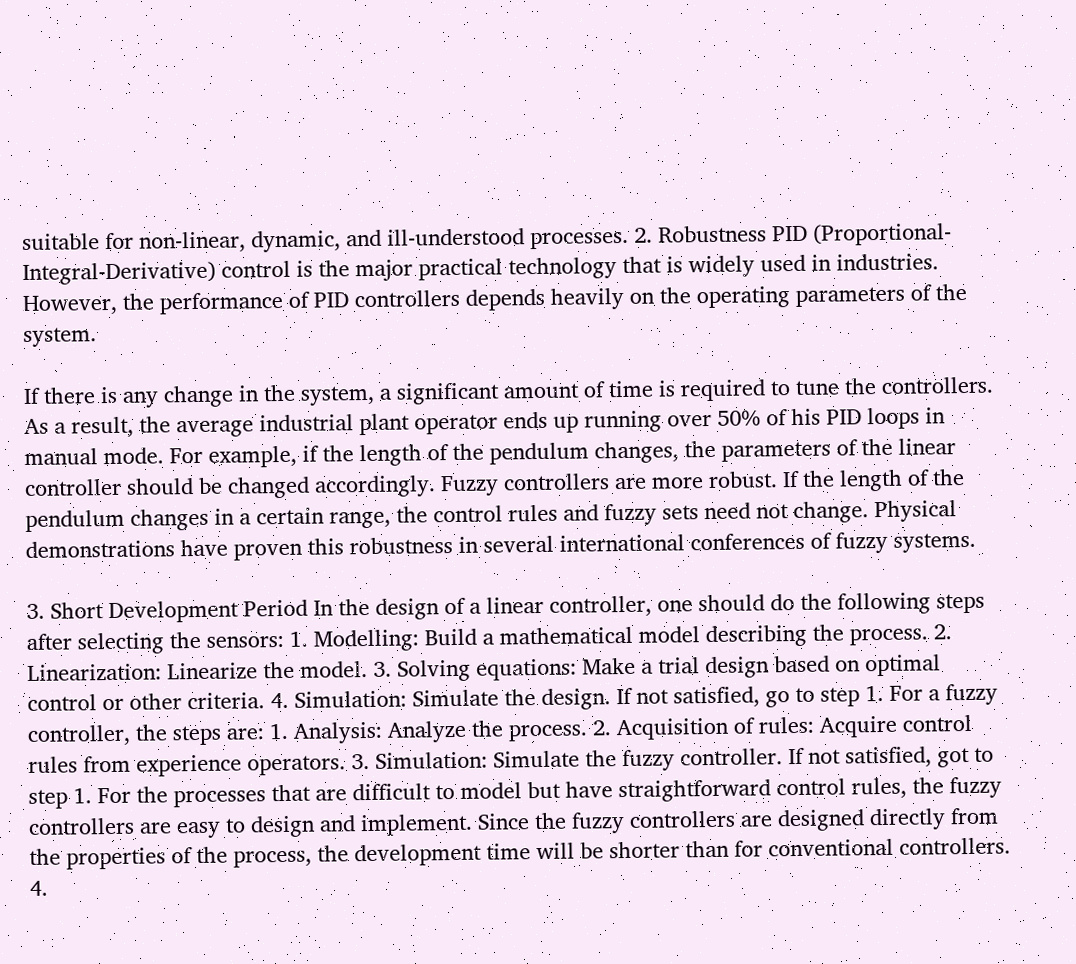suitable for non-linear, dynamic, and ill-understood processes. 2. Robustness PID (Proportional-Integral-Derivative) control is the major practical technology that is widely used in industries. However, the performance of PID controllers depends heavily on the operating parameters of the system.

If there is any change in the system, a significant amount of time is required to tune the controllers. As a result, the average industrial plant operator ends up running over 50% of his PID loops in manual mode. For example, if the length of the pendulum changes, the parameters of the linear controller should be changed accordingly. Fuzzy controllers are more robust. If the length of the pendulum changes in a certain range, the control rules and fuzzy sets need not change. Physical demonstrations have proven this robustness in several international conferences of fuzzy systems.

3. Short Development Period In the design of a linear controller, one should do the following steps after selecting the sensors: 1. Modelling: Build a mathematical model describing the process. 2. Linearization: Linearize the model. 3. Solving equations: Make a trial design based on optimal control or other criteria. 4. Simulation: Simulate the design. If not satisfied, go to step 1. For a fuzzy controller, the steps are: 1. Analysis: Analyze the process. 2. Acquisition of rules: Acquire control rules from experience operators. 3. Simulation: Simulate the fuzzy controller. If not satisfied, got to step 1. For the processes that are difficult to model but have straightforward control rules, the fuzzy controllers are easy to design and implement. Since the fuzzy controllers are designed directly from the properties of the process, the development time will be shorter than for conventional controllers. 4.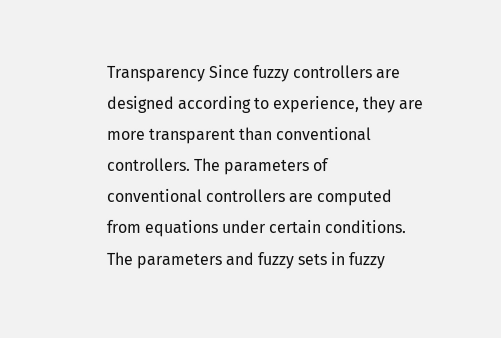Transparency Since fuzzy controllers are designed according to experience, they are more transparent than conventional controllers. The parameters of conventional controllers are computed from equations under certain conditions. The parameters and fuzzy sets in fuzzy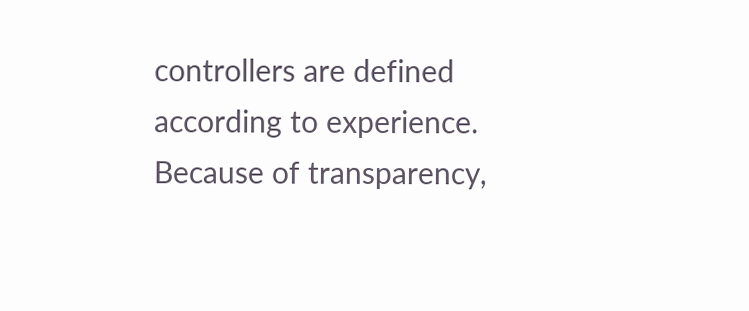controllers are defined according to experience. Because of transparency,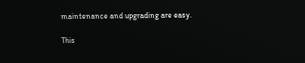maintenance and upgrading are easy.

This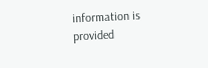information is provided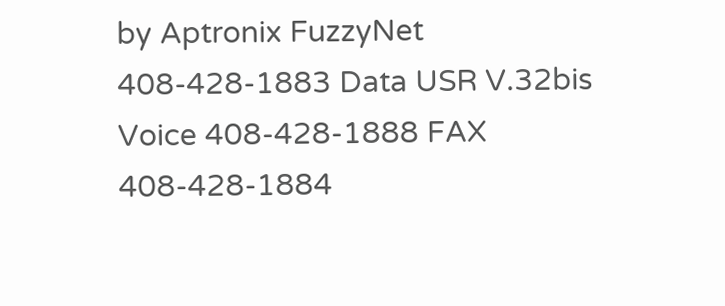by Aptronix FuzzyNet 408-428-1883 Data USR V.32bis Voice 408-428-1888 FAX 408-428-1884